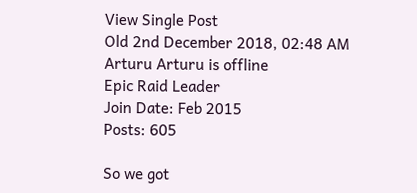View Single Post
Old 2nd December 2018, 02:48 AM
Arturu Arturu is offline
Epic Raid Leader
Join Date: Feb 2015
Posts: 605

So we got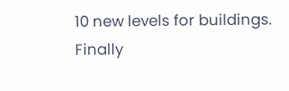10 new levels for buildings. Finally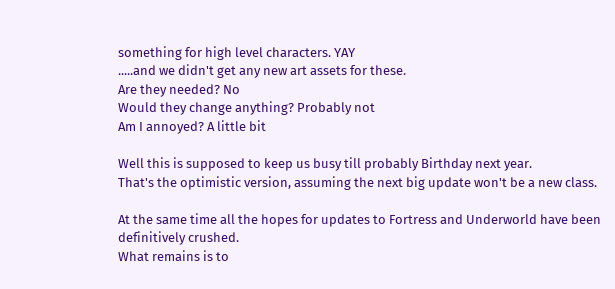something for high level characters. YAY
.....and we didn't get any new art assets for these.
Are they needed? No
Would they change anything? Probably not
Am I annoyed? A little bit

Well this is supposed to keep us busy till probably Birthday next year.
That's the optimistic version, assuming the next big update won't be a new class.

At the same time all the hopes for updates to Fortress and Underworld have been definitively crushed.
What remains is to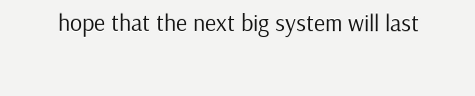hope that the next big system will last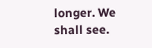longer. We shall see.